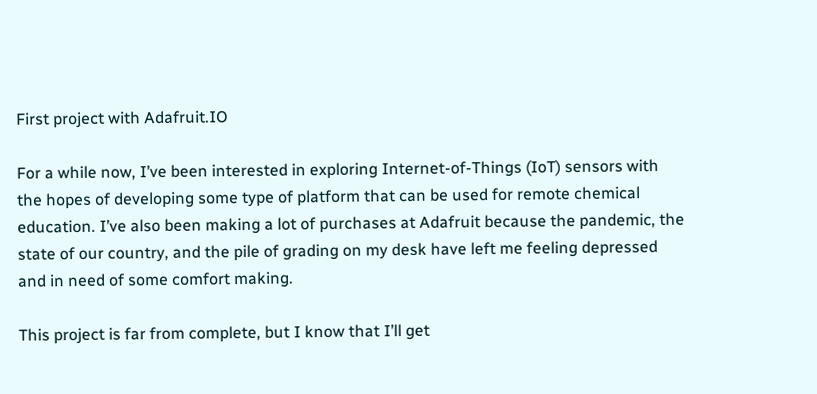First project with Adafruit.IO

For a while now, I’ve been interested in exploring Internet-of-Things (IoT) sensors with the hopes of developing some type of platform that can be used for remote chemical education. I’ve also been making a lot of purchases at Adafruit because the pandemic, the state of our country, and the pile of grading on my desk have left me feeling depressed and in need of some comfort making.

This project is far from complete, but I know that I’ll get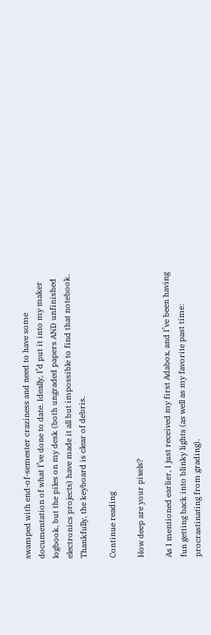swamped with end-of-semester craziness and need to have some documentation of what I’ve done to date. Ideally, I’d put it into my maker logbook, but the piles on my desk (both ungraded papers AND unfinished electronics projects) have made it all but impossible to find that notebook. Thankfully, the keyboard is clear of debris.

Continue reading

How deep are your pixels?

As I mentioned earlier, I just received my first Adabox, and I’ve been having fun getting back into blinky lights (as well as my favorite past time: procrastinating from grading).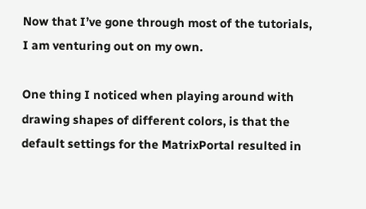Now that I’ve gone through most of the tutorials, I am venturing out on my own.

One thing I noticed when playing around with drawing shapes of different colors, is that the default settings for the MatrixPortal resulted in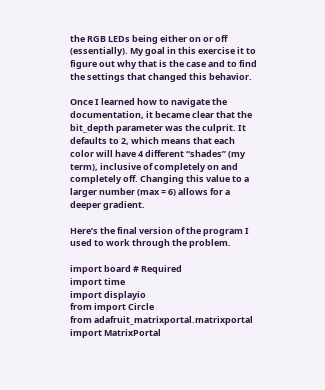the RGB LEDs being either on or off (essentially). My goal in this exercise it to figure out why that is the case and to find the settings that changed this behavior.

Once I learned how to navigate the documentation, it became clear that the bit_depth parameter was the culprit. It defaults to 2, which means that each color will have 4 different “shades” (my term), inclusive of completely on and completely off. Changing this value to a larger number (max = 6) allows for a deeper gradient.

Here’s the final version of the program I used to work through the problem.

import board # Required
import time
import displayio
from import Circle
from adafruit_matrixportal.matrixportal import MatrixPortal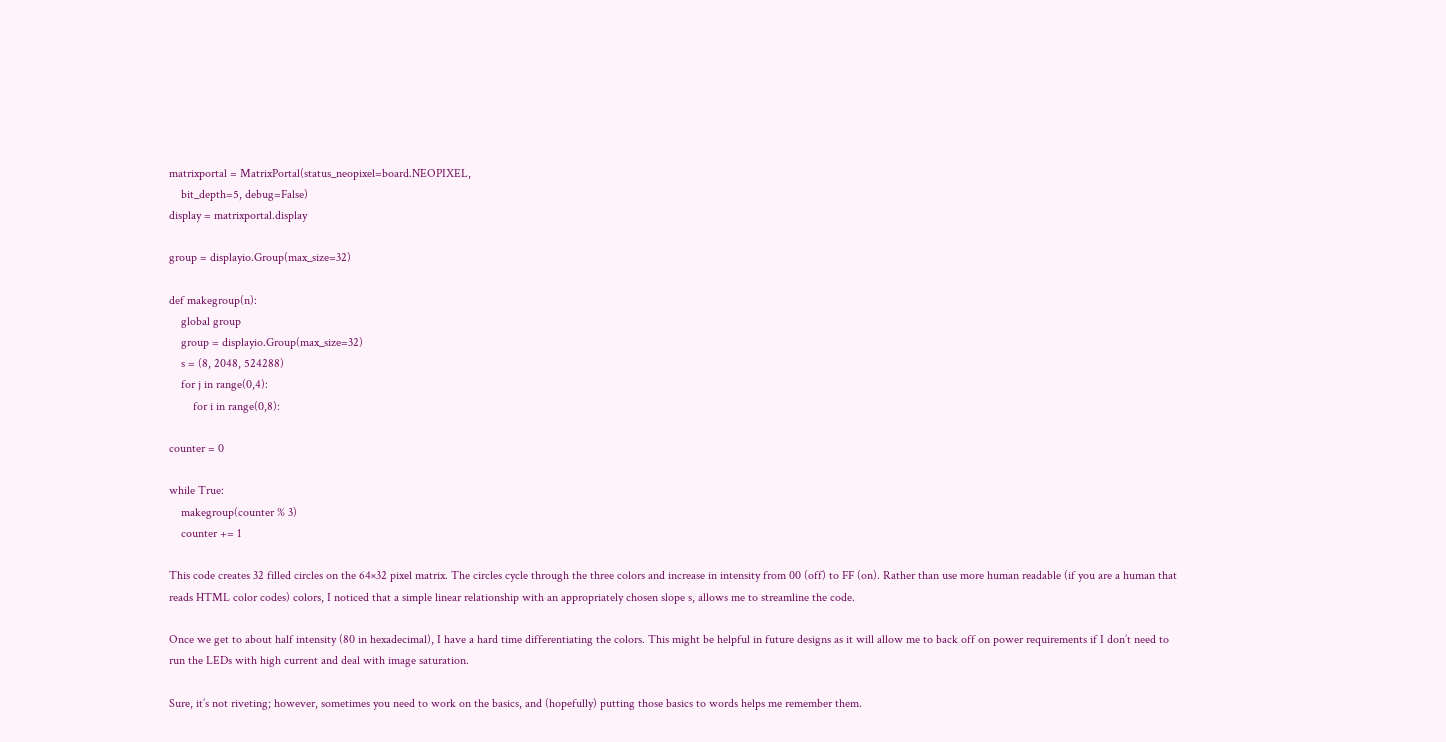matrixportal = MatrixPortal(status_neopixel=board.NEOPIXEL,
    bit_depth=5, debug=False)
display = matrixportal.display

group = displayio.Group(max_size=32)

def makegroup(n):
    global group
    group = displayio.Group(max_size=32)
    s = (8, 2048, 524288)
    for j in range(0,4):
        for i in range(0,8):

counter = 0

while True:
    makegroup(counter % 3)
    counter += 1

This code creates 32 filled circles on the 64×32 pixel matrix. The circles cycle through the three colors and increase in intensity from 00 (off) to FF (on). Rather than use more human readable (if you are a human that reads HTML color codes) colors, I noticed that a simple linear relationship with an appropriately chosen slope s, allows me to streamline the code.

Once we get to about half intensity (80 in hexadecimal), I have a hard time differentiating the colors. This might be helpful in future designs as it will allow me to back off on power requirements if I don’t need to run the LEDs with high current and deal with image saturation.

Sure, it’s not riveting; however, sometimes you need to work on the basics, and (hopefully) putting those basics to words helps me remember them.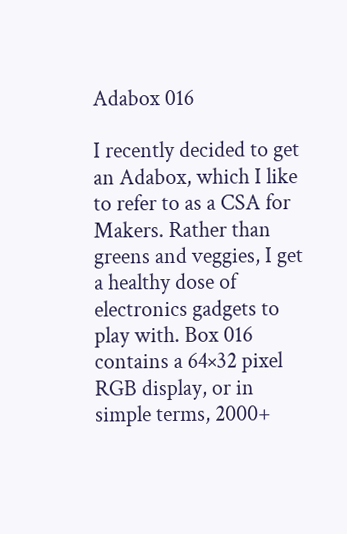Adabox 016

I recently decided to get an Adabox, which I like to refer to as a CSA for Makers. Rather than greens and veggies, I get a healthy dose of electronics gadgets to play with. Box 016 contains a 64×32 pixel RGB display, or in simple terms, 2000+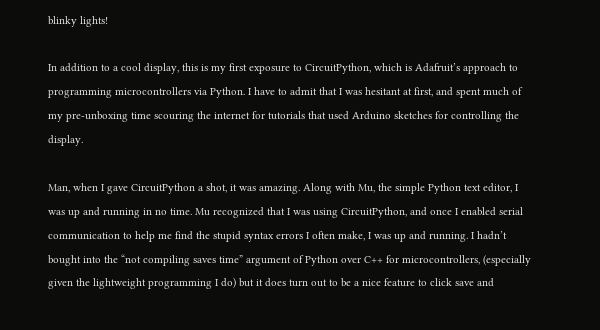blinky lights!

In addition to a cool display, this is my first exposure to CircuitPython, which is Adafruit’s approach to programming microcontrollers via Python. I have to admit that I was hesitant at first, and spent much of my pre-unboxing time scouring the internet for tutorials that used Arduino sketches for controlling the display.

Man, when I gave CircuitPython a shot, it was amazing. Along with Mu, the simple Python text editor, I was up and running in no time. Mu recognized that I was using CircuitPython, and once I enabled serial communication to help me find the stupid syntax errors I often make, I was up and running. I hadn’t bought into the “not compiling saves time” argument of Python over C++ for microcontrollers, (especially given the lightweight programming I do) but it does turn out to be a nice feature to click save and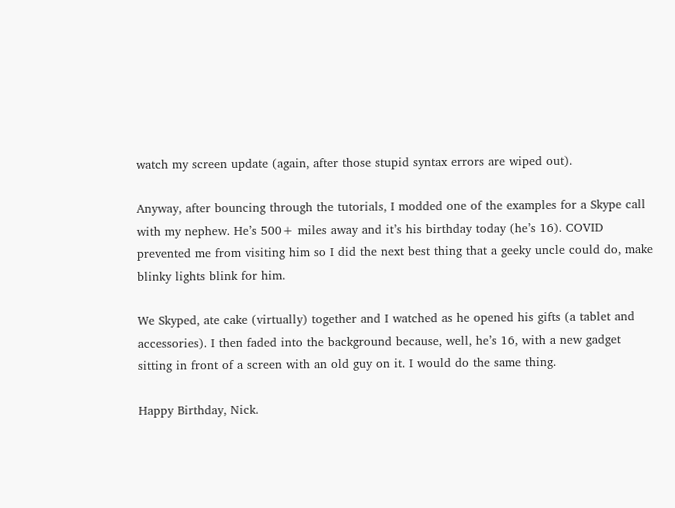watch my screen update (again, after those stupid syntax errors are wiped out).

Anyway, after bouncing through the tutorials, I modded one of the examples for a Skype call with my nephew. He’s 500+ miles away and it’s his birthday today (he’s 16). COVID prevented me from visiting him so I did the next best thing that a geeky uncle could do, make blinky lights blink for him.

We Skyped, ate cake (virtually) together and I watched as he opened his gifts (a tablet and accessories). I then faded into the background because, well, he’s 16, with a new gadget sitting in front of a screen with an old guy on it. I would do the same thing.

Happy Birthday, Nick.